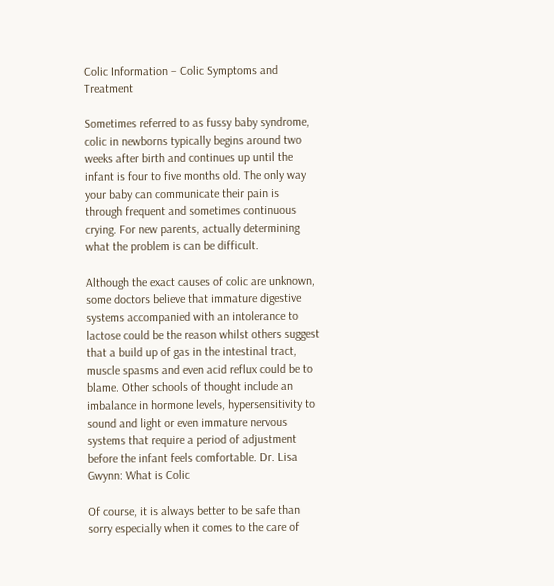Colic Information – Colic Symptoms and Treatment

Sometimes referred to as fussy baby syndrome, colic in newborns typically begins around two weeks after birth and continues up until the infant is four to five months old. The only way your baby can communicate their pain is through frequent and sometimes continuous crying. For new parents, actually determining what the problem is can be difficult.

Although the exact causes of colic are unknown, some doctors believe that immature digestive systems accompanied with an intolerance to lactose could be the reason whilst others suggest that a build up of gas in the intestinal tract, muscle spasms and even acid reflux could be to blame. Other schools of thought include an imbalance in hormone levels, hypersensitivity to sound and light or even immature nervous systems that require a period of adjustment before the infant feels comfortable. Dr. Lisa Gwynn: What is Colic

Of course, it is always better to be safe than sorry especially when it comes to the care of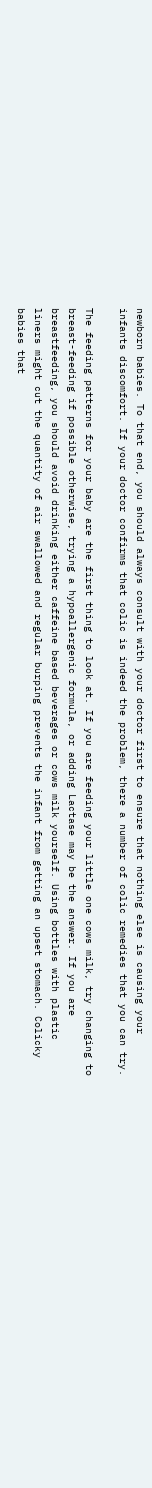newborn babies. To that end, you should always consult with your doctor first to ensure that nothing else is causing your infants discomfort. If your doctor confirms that colic is indeed the problem, there a number of colic remedies that you can try.

The feeding patterns for your baby are the first thing to look at. If you are feeding your little one cows milk, try changing to breast-feeding if possible otherwise, trying a hypoallergenic formula, or adding Lactase may be the answer. If you are breastfeeding, you should avoid drinking either caffeine based beverages or cows milk yourself. Using bottles with plastic liners might cut the quantity of air swallowed and regular burping prevents the infant from getting an upset stomach. Colicky babies that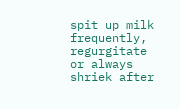spit up milk frequently, regurgitate or always shriek after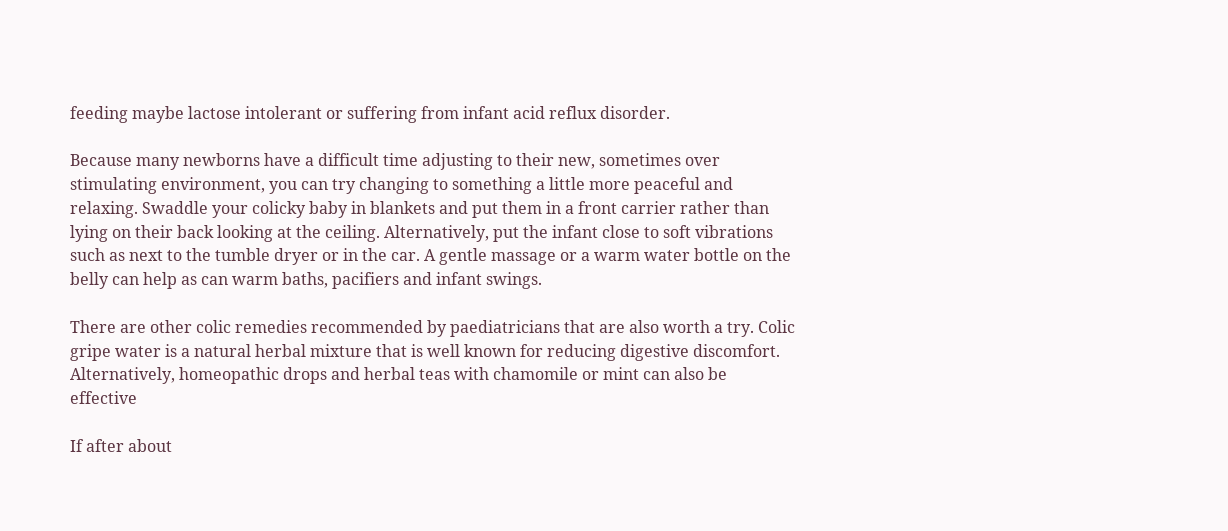feeding maybe lactose intolerant or suffering from infant acid reflux disorder.

Because many newborns have a difficult time adjusting to their new, sometimes over stimulating environment, you can try changing to something a little more peaceful and relaxing. Swaddle your colicky baby in blankets and put them in a front carrier rather than lying on their back looking at the ceiling. Alternatively, put the infant close to soft vibrations such as next to the tumble dryer or in the car. A gentle massage or a warm water bottle on the belly can help as can warm baths, pacifiers and infant swings.

There are other colic remedies recommended by paediatricians that are also worth a try. Colic gripe water is a natural herbal mixture that is well known for reducing digestive discomfort. Alternatively, homeopathic drops and herbal teas with chamomile or mint can also be effective

If after about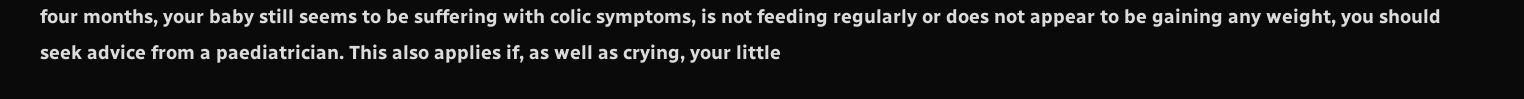four months, your baby still seems to be suffering with colic symptoms, is not feeding regularly or does not appear to be gaining any weight, you should seek advice from a paediatrician. This also applies if, as well as crying, your little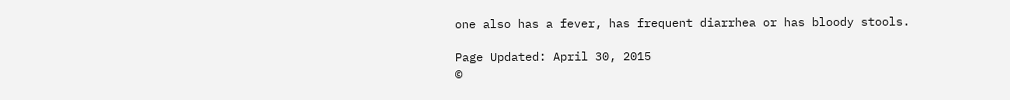one also has a fever, has frequent diarrhea or has bloody stools.

Page Updated: April 30, 2015
©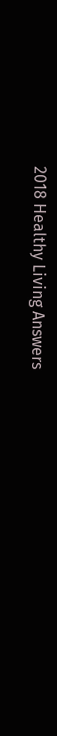2018 Healthy Living Answers